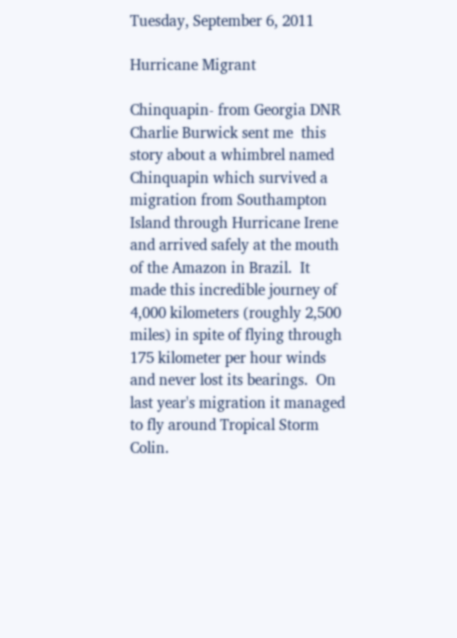Tuesday, September 6, 2011

Hurricane Migrant

Chinquapin- from Georgia DNR
Charlie Burwick sent me  this story about a whimbrel named Chinquapin which survived a migration from Southampton Island through Hurricane Irene and arrived safely at the mouth of the Amazon in Brazil.  It made this incredible journey of 4,000 kilometers (roughly 2,500 miles) in spite of flying through 175 kilometer per hour winds and never lost its bearings.  On last year's migration it managed to fly around Tropical Storm Colin.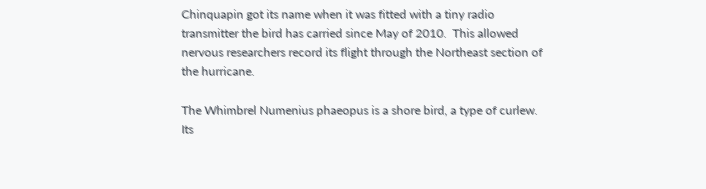Chinquapin got its name when it was fitted with a tiny radio transmitter the bird has carried since May of 2010.  This allowed nervous researchers record its flight through the Northeast section of the hurricane.

The Whimbrel Numenius phaeopus is a shore bird, a type of curlew.  Its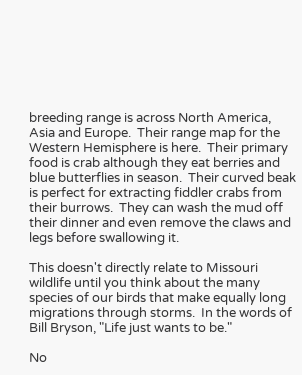breeding range is across North America, Asia and Europe.  Their range map for the Western Hemisphere is here.  Their primary food is crab although they eat berries and blue butterflies in season.  Their curved beak is perfect for extracting fiddler crabs from their burrows.  They can wash the mud off their dinner and even remove the claws and legs before swallowing it.

This doesn't directly relate to Missouri wildlife until you think about the many species of our birds that make equally long migrations through storms.  In the words of Bill Bryson, "Life just wants to be."

No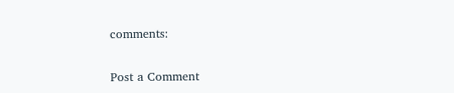comments:

Post a Comment